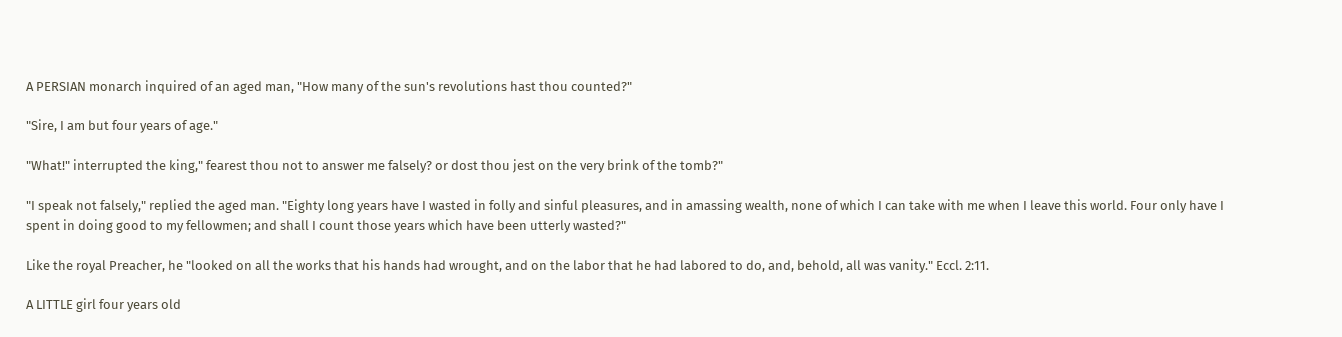A PERSIAN monarch inquired of an aged man, "How many of the sun's revolutions hast thou counted?"

"Sire, I am but four years of age."

"What!" interrupted the king," fearest thou not to answer me falsely? or dost thou jest on the very brink of the tomb?"

"I speak not falsely," replied the aged man. "Eighty long years have I wasted in folly and sinful pleasures, and in amassing wealth, none of which I can take with me when I leave this world. Four only have I spent in doing good to my fellowmen; and shall I count those years which have been utterly wasted?"

Like the royal Preacher, he "looked on all the works that his hands had wrought, and on the labor that he had labored to do, and, behold, all was vanity." Eccl. 2:11.

A LITTLE girl four years old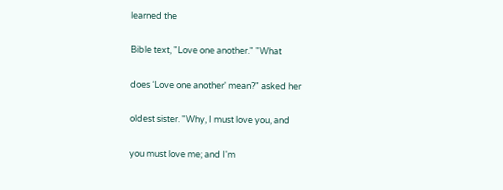learned the

Bible text, "Love one another." "What

does ‘Love one another' mean?" asked her

oldest sister. "Why, I must love you, and

you must love me; and I'm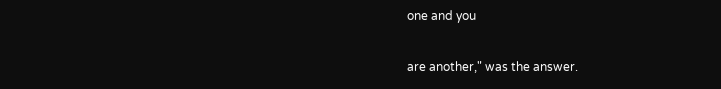one and you

are another," was the answer.